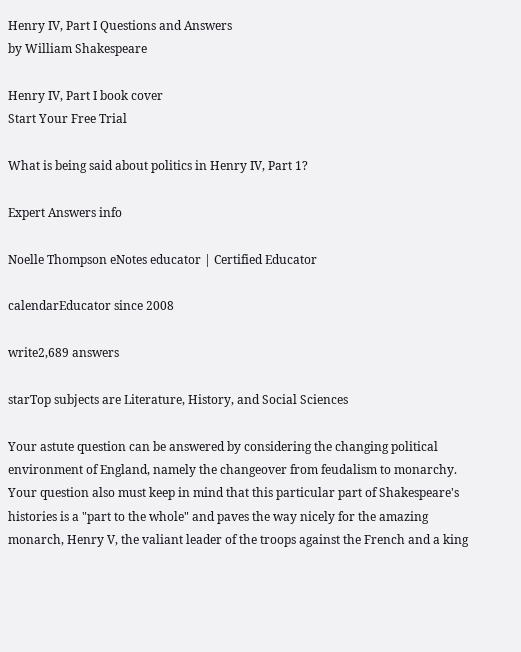Henry IV, Part I Questions and Answers
by William Shakespeare

Henry IV, Part I book cover
Start Your Free Trial

What is being said about politics in Henry IV, Part 1?

Expert Answers info

Noelle Thompson eNotes educator | Certified Educator

calendarEducator since 2008

write2,689 answers

starTop subjects are Literature, History, and Social Sciences

Your astute question can be answered by considering the changing political environment of England, namely the changeover from feudalism to monarchy.  Your question also must keep in mind that this particular part of Shakespeare's histories is a "part to the whole" and paves the way nicely for the amazing monarch, Henry V, the valiant leader of the troops against the French and a king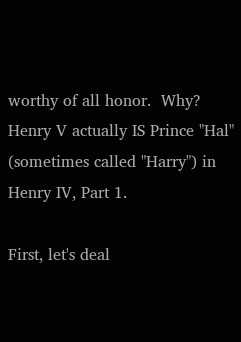worthy of all honor.  Why?  Henry V actually IS Prince "Hal" (sometimes called "Harry") in Henry IV, Part 1.

First, let's deal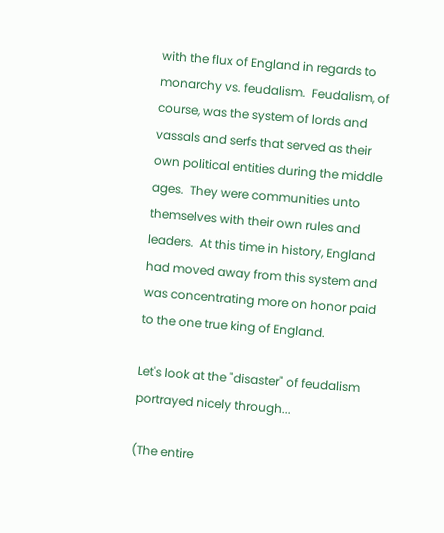with the flux of England in regards to monarchy vs. feudalism.  Feudalism, of course, was the system of lords and vassals and serfs that served as their own political entities during the middle ages.  They were communities unto themselves with their own rules and leaders.  At this time in history, England had moved away from this system and was concentrating more on honor paid to the one true king of England.

Let's look at the "disaster" of feudalism portrayed nicely through...

(The entire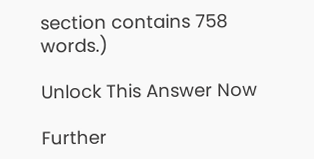section contains 758 words.)

Unlock This Answer Now

Further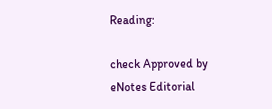Reading:

check Approved by eNotes Editorial